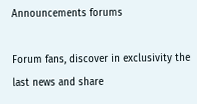Announcements forums

Forum fans, discover in exclusivity the last news and share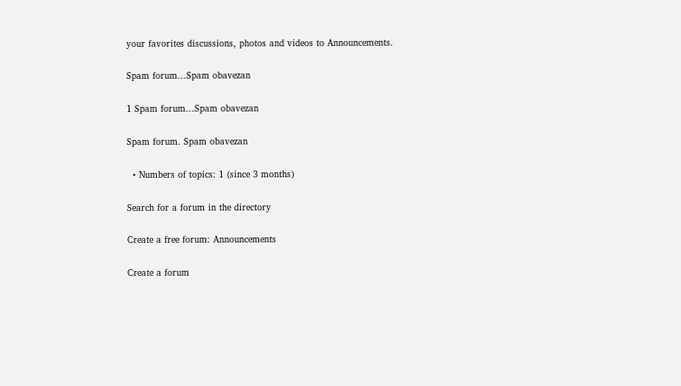your favorites discussions, photos and videos to Announcements.

Spam forum...Spam obavezan

1 Spam forum...Spam obavezan

Spam forum. Spam obavezan

  • Numbers of topics: 1 (since 3 months)

Search for a forum in the directory

Create a free forum: Announcements

Create a forum